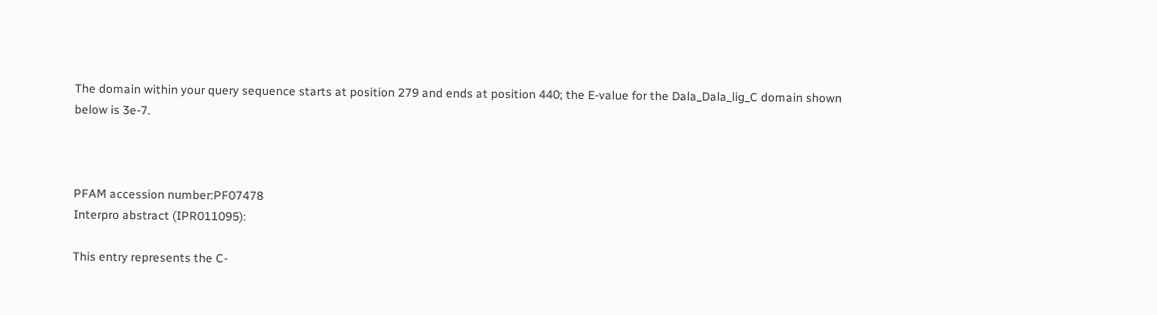The domain within your query sequence starts at position 279 and ends at position 440; the E-value for the Dala_Dala_lig_C domain shown below is 3e-7.



PFAM accession number:PF07478
Interpro abstract (IPR011095):

This entry represents the C-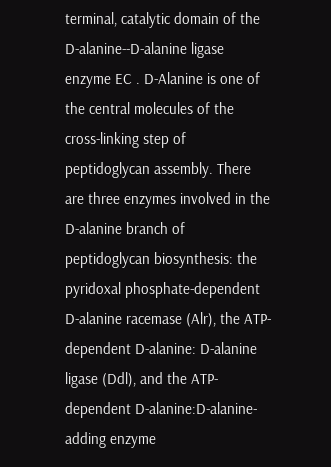terminal, catalytic domain of the D-alanine--D-alanine ligase enzyme EC . D-Alanine is one of the central molecules of the cross-linking step of peptidoglycan assembly. There are three enzymes involved in the D-alanine branch of peptidoglycan biosynthesis: the pyridoxal phosphate-dependent D-alanine racemase (Alr), the ATP-dependent D-alanine: D-alanine ligase (Ddl), and the ATP-dependent D-alanine:D-alanine-adding enzyme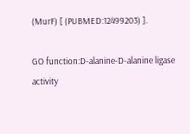(MurF) [ (PUBMED:12499203) ].

GO function:D-alanine-D-alanine ligase activity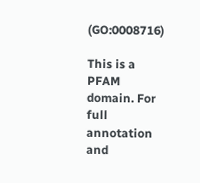(GO:0008716)

This is a PFAM domain. For full annotation and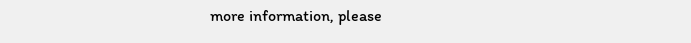more information, please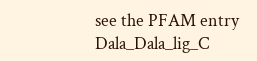see the PFAM entry Dala_Dala_lig_C